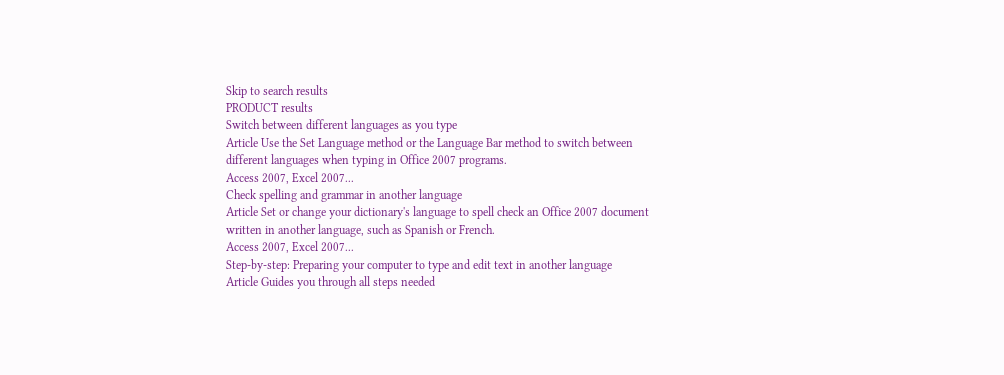Skip to search results
PRODUCT results
Switch between different languages as you type
Article Use the Set Language method or the Language Bar method to switch between different languages when typing in Office 2007 programs.
Access 2007, Excel 2007...
Check spelling and grammar in another language
Article Set or change your dictionary's language to spell check an Office 2007 document written in another language, such as Spanish or French.
Access 2007, Excel 2007...
Step-by-step: Preparing your computer to type and edit text in another language
Article Guides you through all steps needed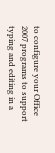to configure your Office 2007 programs to support typing and editing in a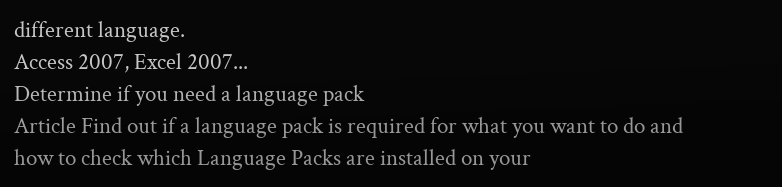different language.
Access 2007, Excel 2007...
Determine if you need a language pack
Article Find out if a language pack is required for what you want to do and how to check which Language Packs are installed on your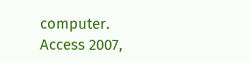computer.
Access 2007,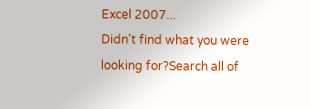Excel 2007...
Didn't find what you were looking for?Search all of